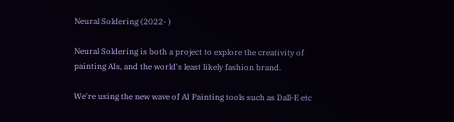Neural Soldering (2022- )

Neural Soldering is both a project to explore the creativity of painting AIs, and the world's least likely fashion brand.

We're using the new wave of AI Painting tools such as Dall-E etc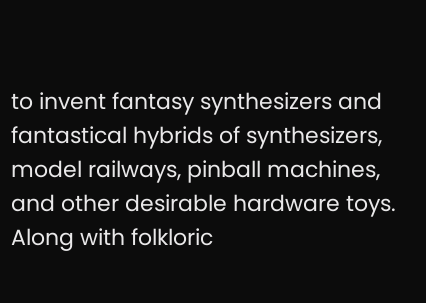to invent fantasy synthesizers and fantastical hybrids of synthesizers, model railways, pinball machines, and other desirable hardware toys. Along with folkloric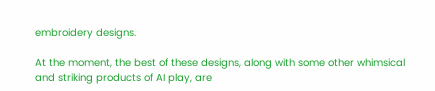embroidery designs.

At the moment, the best of these designs, along with some other whimsical and striking products of AI play, are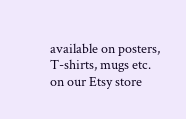available on posters, T-shirts, mugs etc. on our Etsy store